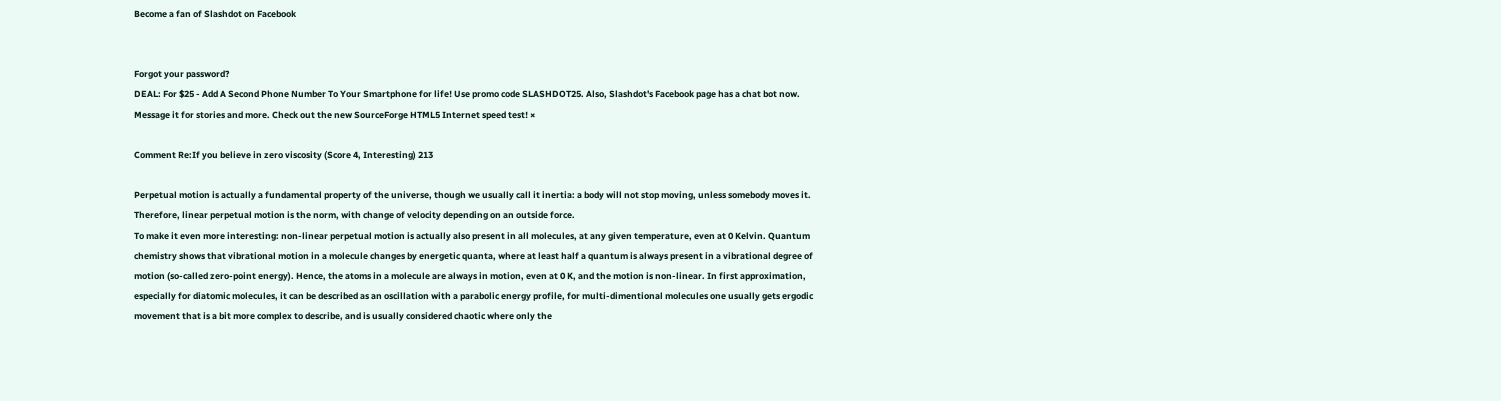Become a fan of Slashdot on Facebook


Forgot your password?
DEAL: For $25 - Add A Second Phone Number To Your Smartphone for life! Use promo code SLASHDOT25. Also, Slashdot's Facebook page has a chat bot now. Message it for stories and more. Check out the new SourceForge HTML5 Internet speed test! ×

Comment Re:If you believe in zero viscosity (Score 4, Interesting) 213

Perpetual motion is actually a fundamental property of the universe, though we usually call it inertia: a body will not stop moving, unless somebody moves it. Therefore, linear perpetual motion is the norm, with change of velocity depending on an outside force.
To make it even more interesting: non-linear perpetual motion is actually also present in all molecules, at any given temperature, even at 0 Kelvin. Quantum chemistry shows that vibrational motion in a molecule changes by energetic quanta, where at least half a quantum is always present in a vibrational degree of motion (so-called zero-point energy). Hence, the atoms in a molecule are always in motion, even at 0 K, and the motion is non-linear. In first approximation, especially for diatomic molecules, it can be described as an oscillation with a parabolic energy profile, for multi-dimentional molecules one usually gets ergodic movement that is a bit more complex to describe, and is usually considered chaotic where only the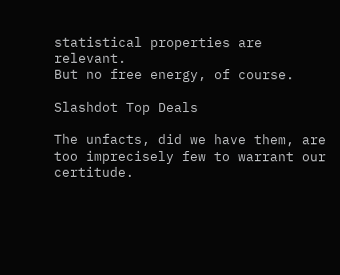statistical properties are relevant.
But no free energy, of course.

Slashdot Top Deals

The unfacts, did we have them, are too imprecisely few to warrant our certitude.